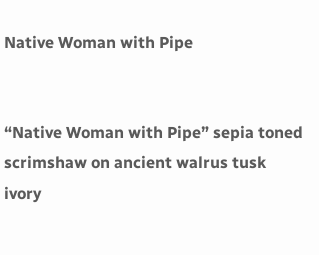Native Woman with Pipe


“Native Woman with Pipe” sepia toned scrimshaw on ancient walrus tusk ivory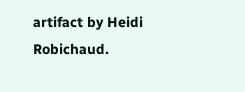artifact by Heidi Robichaud.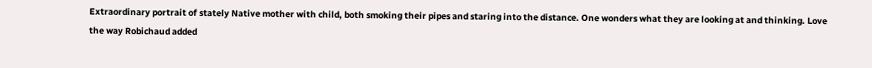Extraordinary portrait of stately Native mother with child, both smoking their pipes and staring into the distance. One wonders what they are looking at and thinking. Love the way Robichaud added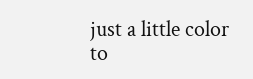just a little color to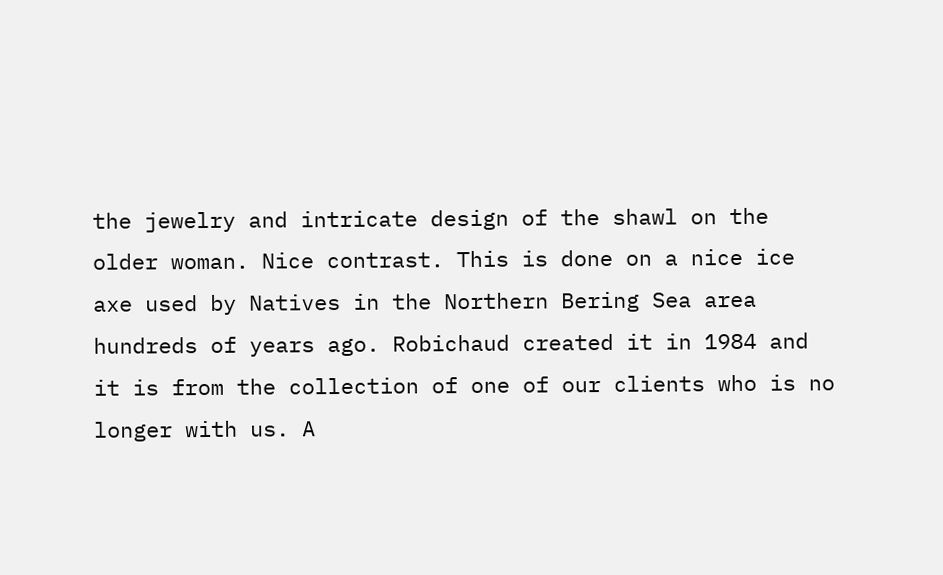the jewelry and intricate design of the shawl on the older woman. Nice contrast. This is done on a nice ice axe used by Natives in the Northern Bering Sea area hundreds of years ago. Robichaud created it in 1984 and it is from the collection of one of our clients who is no longer with us. A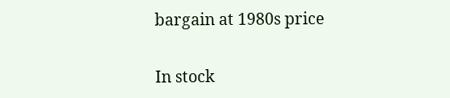bargain at 1980s price

In stock